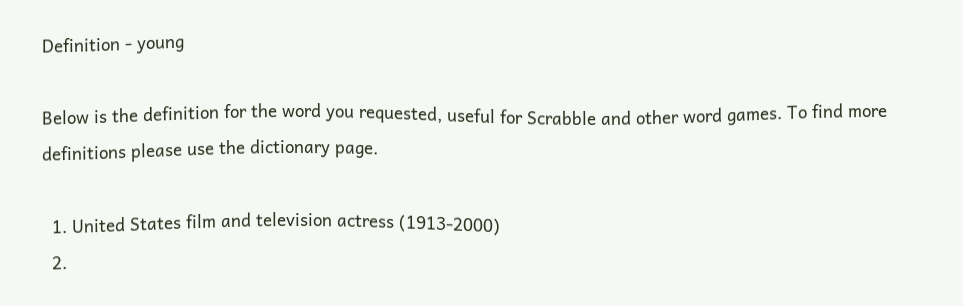Definition - young

Below is the definition for the word you requested, useful for Scrabble and other word games. To find more definitions please use the dictionary page.

  1. United States film and television actress (1913-2000)
  2.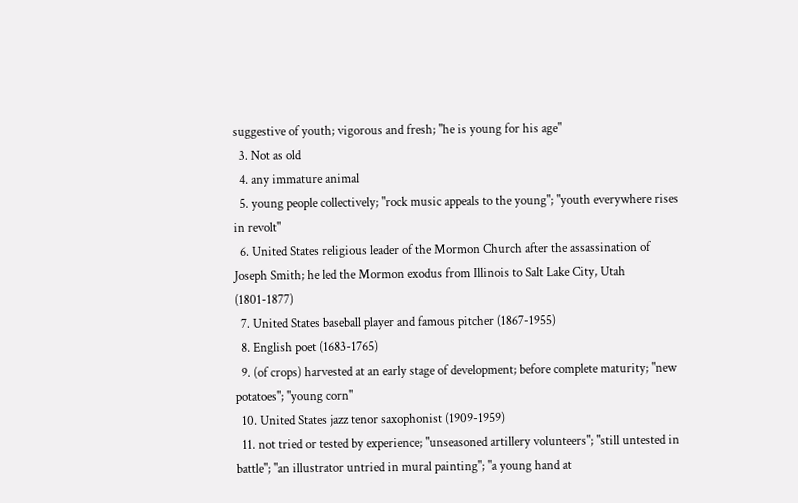suggestive of youth; vigorous and fresh; "he is young for his age"
  3. Not as old
  4. any immature animal
  5. young people collectively; "rock music appeals to the young"; "youth everywhere rises in revolt"
  6. United States religious leader of the Mormon Church after the assassination of Joseph Smith; he led the Mormon exodus from Illinois to Salt Lake City, Utah (1801-1877)
  7. United States baseball player and famous pitcher (1867-1955)
  8. English poet (1683-1765)
  9. (of crops) harvested at an early stage of development; before complete maturity; "new potatoes"; "young corn"
  10. United States jazz tenor saxophonist (1909-1959)
  11. not tried or tested by experience; "unseasoned artillery volunteers"; "still untested in battle"; "an illustrator untried in mural painting"; "a young hand at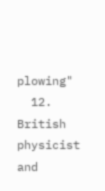plowing"
  12. British physicist and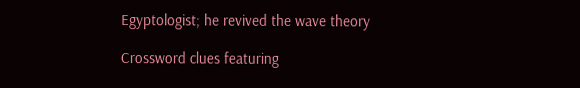Egyptologist; he revived the wave theory

Crossword clues featuring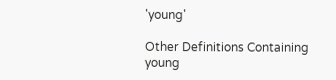'young'

Other Definitions Containing young